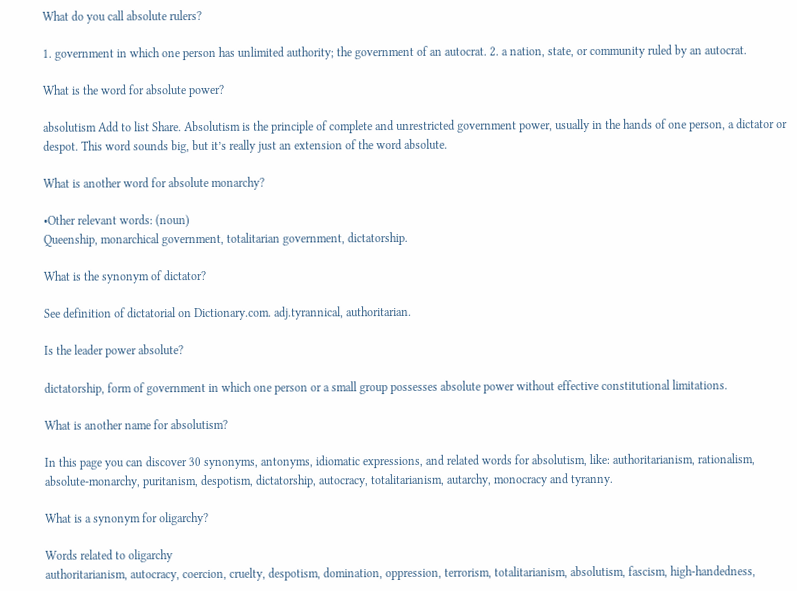What do you call absolute rulers?

1. government in which one person has unlimited authority; the government of an autocrat. 2. a nation, state, or community ruled by an autocrat.

What is the word for absolute power?

absolutism Add to list Share. Absolutism is the principle of complete and unrestricted government power, usually in the hands of one person, a dictator or despot. This word sounds big, but it’s really just an extension of the word absolute.

What is another word for absolute monarchy?

•Other relevant words: (noun)
Queenship, monarchical government, totalitarian government, dictatorship.

What is the synonym of dictator?

See definition of dictatorial on Dictionary.com. adj.tyrannical, authoritarian.

Is the leader power absolute?

dictatorship, form of government in which one person or a small group possesses absolute power without effective constitutional limitations.

What is another name for absolutism?

In this page you can discover 30 synonyms, antonyms, idiomatic expressions, and related words for absolutism, like: authoritarianism, rationalism, absolute-monarchy, puritanism, despotism, dictatorship, autocracy, totalitarianism, autarchy, monocracy and tyranny.

What is a synonym for oligarchy?

Words related to oligarchy
authoritarianism, autocracy, coercion, cruelty, despotism, domination, oppression, terrorism, totalitarianism, absolutism, fascism, high-handedness,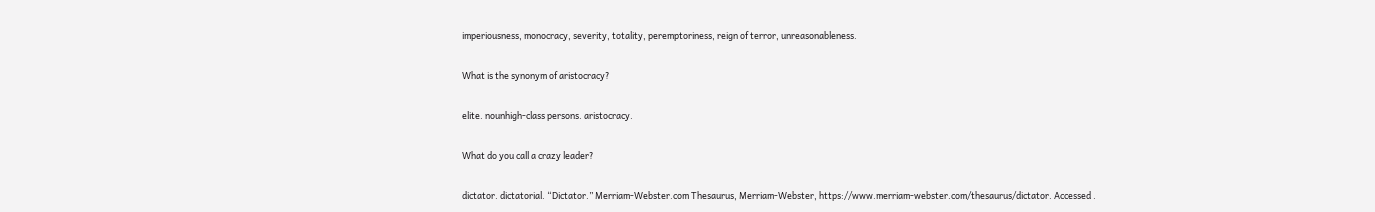imperiousness, monocracy, severity, totality, peremptoriness, reign of terror, unreasonableness.

What is the synonym of aristocracy?

elite. nounhigh-class persons. aristocracy.

What do you call a crazy leader?

dictator. dictatorial. “Dictator.” Merriam-Webster.com Thesaurus, Merriam-Webster, https://www.merriam-webster.com/thesaurus/dictator. Accessed .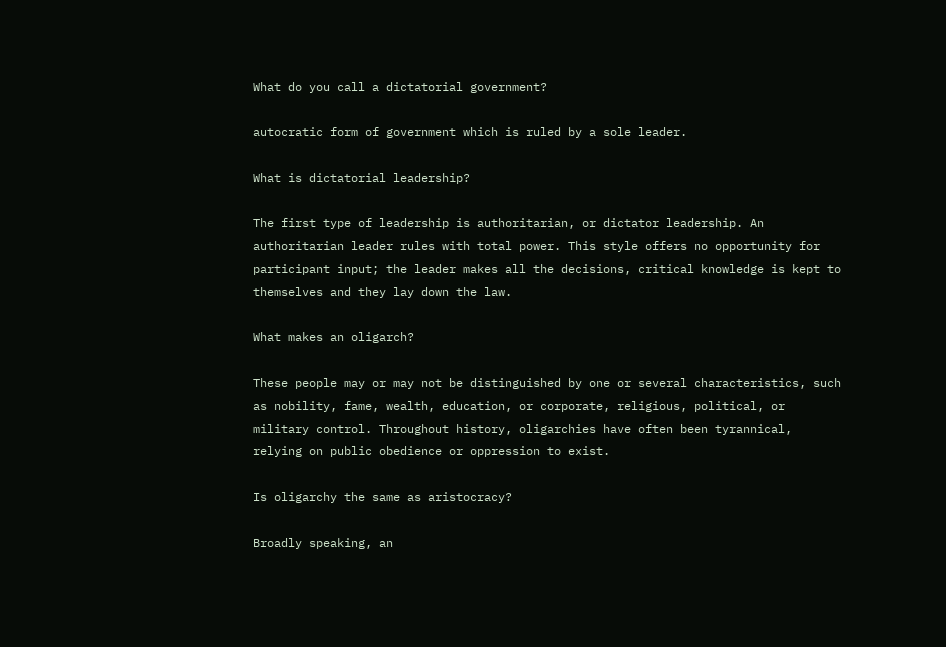What do you call a dictatorial government?

autocratic form of government which is ruled by a sole leader.

What is dictatorial leadership?

The first type of leadership is authoritarian, or dictator leadership. An authoritarian leader rules with total power. This style offers no opportunity for participant input; the leader makes all the decisions, critical knowledge is kept to themselves and they lay down the law.

What makes an oligarch?

These people may or may not be distinguished by one or several characteristics, such as nobility, fame, wealth, education, or corporate, religious, political, or military control. Throughout history, oligarchies have often been tyrannical, relying on public obedience or oppression to exist.

Is oligarchy the same as aristocracy?

Broadly speaking, an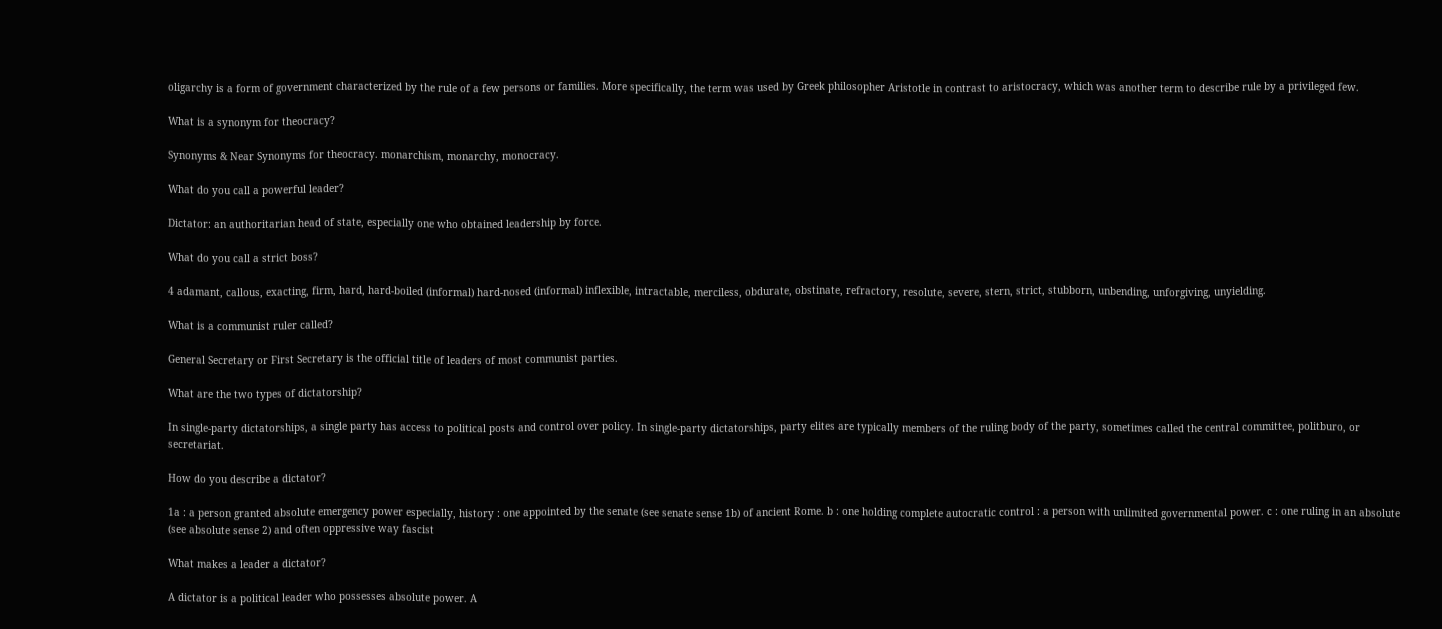oligarchy is a form of government characterized by the rule of a few persons or families. More specifically, the term was used by Greek philosopher Aristotle in contrast to aristocracy, which was another term to describe rule by a privileged few.

What is a synonym for theocracy?

Synonyms & Near Synonyms for theocracy. monarchism, monarchy, monocracy.

What do you call a powerful leader?

Dictator: an authoritarian head of state, especially one who obtained leadership by force.

What do you call a strict boss?

4 adamant, callous, exacting, firm, hard, hard-boiled (informal) hard-nosed (informal) inflexible, intractable, merciless, obdurate, obstinate, refractory, resolute, severe, stern, strict, stubborn, unbending, unforgiving, unyielding.

What is a communist ruler called?

General Secretary or First Secretary is the official title of leaders of most communist parties.

What are the two types of dictatorship?

In single-party dictatorships, a single party has access to political posts and control over policy. In single-party dictatorships, party elites are typically members of the ruling body of the party, sometimes called the central committee, politburo, or secretariat.

How do you describe a dictator?

1a : a person granted absolute emergency power especially, history : one appointed by the senate (see senate sense 1b) of ancient Rome. b : one holding complete autocratic control : a person with unlimited governmental power. c : one ruling in an absolute (see absolute sense 2) and often oppressive way fascist

What makes a leader a dictator?

A dictator is a political leader who possesses absolute power. A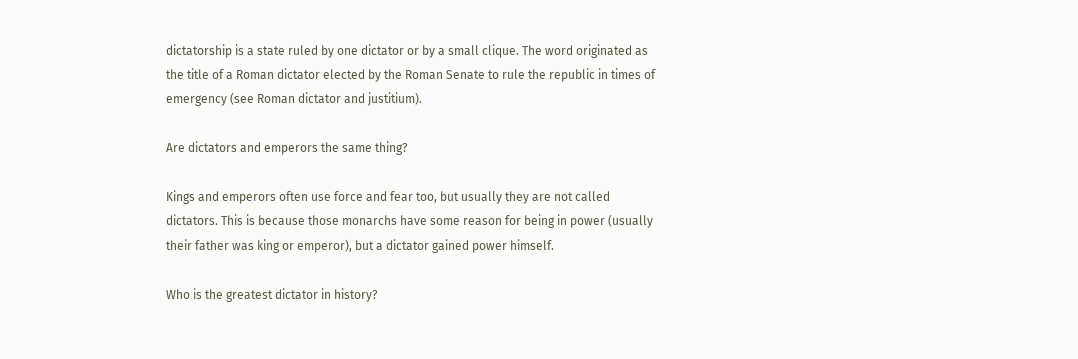dictatorship is a state ruled by one dictator or by a small clique. The word originated as the title of a Roman dictator elected by the Roman Senate to rule the republic in times of emergency (see Roman dictator and justitium).

Are dictators and emperors the same thing?

Kings and emperors often use force and fear too, but usually they are not called dictators. This is because those monarchs have some reason for being in power (usually their father was king or emperor), but a dictator gained power himself.

Who is the greatest dictator in history?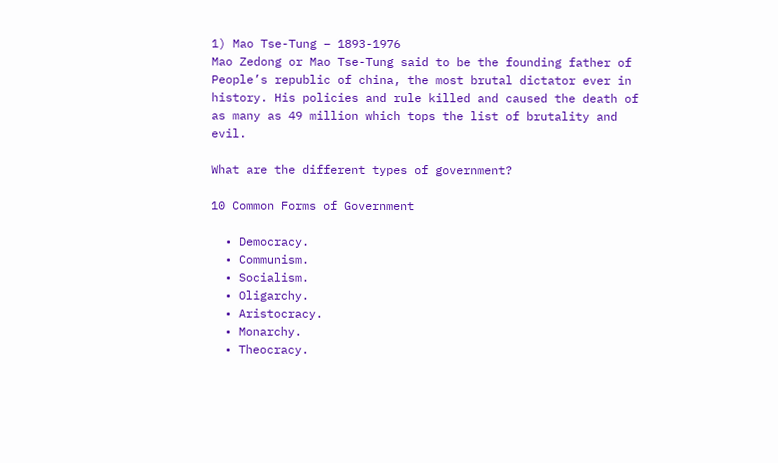1) Mao Tse-Tung – 1893-1976
Mao Zedong or Mao Tse-Tung said to be the founding father of People’s republic of china, the most brutal dictator ever in history. His policies and rule killed and caused the death of as many as 49 million which tops the list of brutality and evil.

What are the different types of government?

10 Common Forms of Government

  • Democracy.
  • Communism.
  • Socialism.
  • Oligarchy.
  • Aristocracy.
  • Monarchy.
  • Theocracy.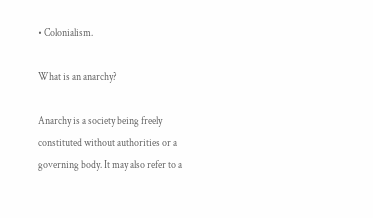• Colonialism.

What is an anarchy?

Anarchy is a society being freely constituted without authorities or a governing body. It may also refer to a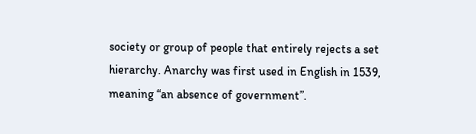society or group of people that entirely rejects a set hierarchy. Anarchy was first used in English in 1539, meaning “an absence of government”.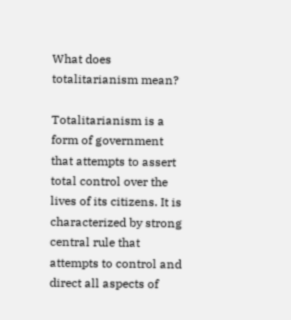What does totalitarianism mean?

Totalitarianism is a form of government that attempts to assert total control over the lives of its citizens. It is characterized by strong central rule that attempts to control and direct all aspects of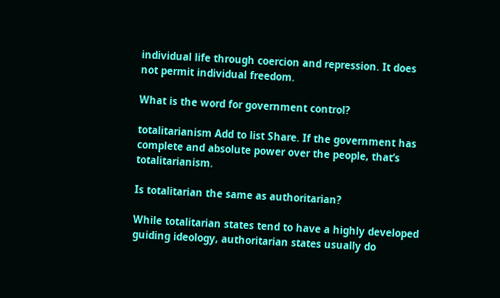individual life through coercion and repression. It does not permit individual freedom.

What is the word for government control?

totalitarianism Add to list Share. If the government has complete and absolute power over the people, that’s totalitarianism.

Is totalitarian the same as authoritarian?

While totalitarian states tend to have a highly developed guiding ideology, authoritarian states usually do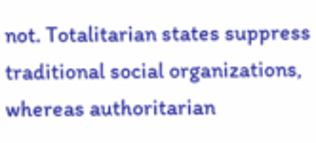not. Totalitarian states suppress traditional social organizations, whereas authoritarian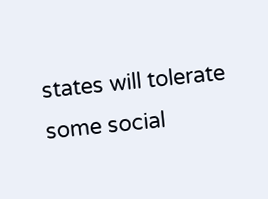states will tolerate some social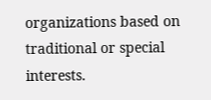organizations based on traditional or special interests.